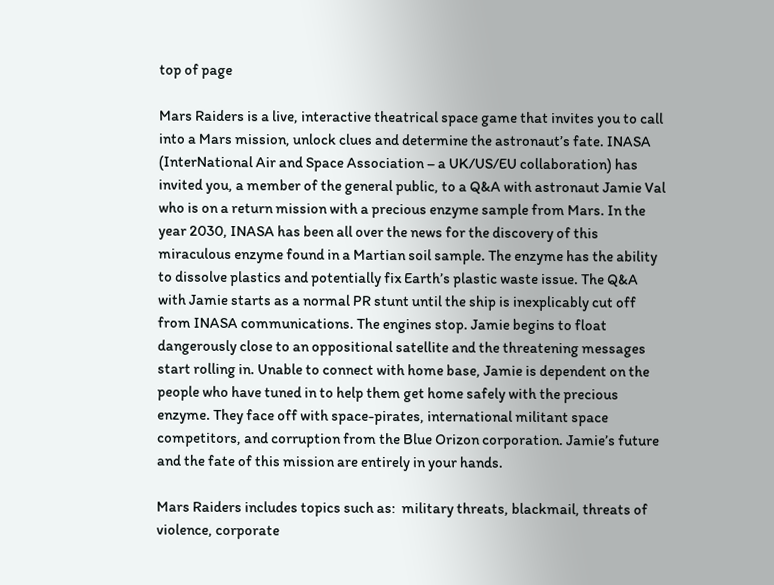top of page

Mars Raiders is a live, interactive theatrical space game that invites you to call into a Mars mission, unlock clues and determine the astronaut’s fate. INASA (InterNational Air and Space Association – a UK/US/EU collaboration) has invited you, a member of the general public, to a Q&A with astronaut Jamie Val who is on a return mission with a precious enzyme sample from Mars. In the year 2030, INASA has been all over the news for the discovery of this miraculous enzyme found in a Martian soil sample. The enzyme has the ability to dissolve plastics and potentially fix Earth’s plastic waste issue. The Q&A with Jamie starts as a normal PR stunt until the ship is inexplicably cut off from INASA communications. The engines stop. Jamie begins to float dangerously close to an oppositional satellite and the threatening messages start rolling in. Unable to connect with home base, Jamie is dependent on the people who have tuned in to help them get home safely with the precious enzyme. They face off with space-pirates, international militant space competitors, and corruption from the Blue Orizon corporation. Jamie’s future and the fate of this mission are entirely in your hands.

Mars Raiders includes topics such as:  military threats, blackmail, threats of violence, corporate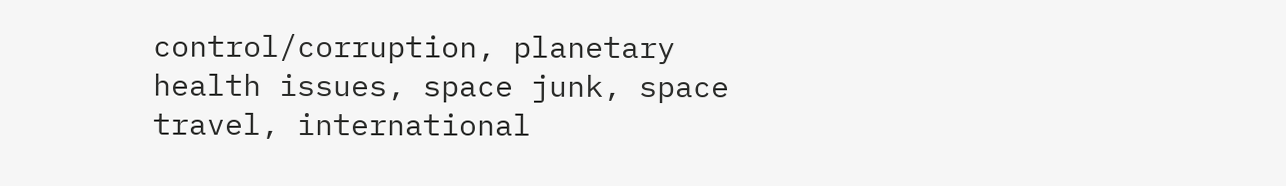control/corruption, planetary health issues, space junk, space travel, international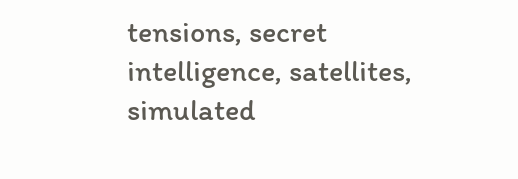tensions, secret intelligence, satellites, simulated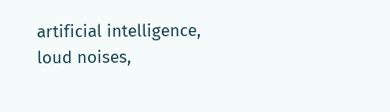artificial intelligence, loud noises,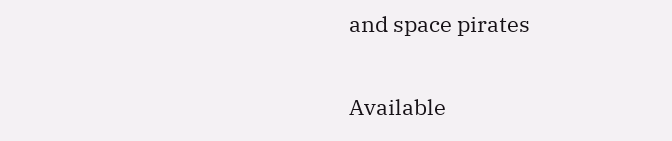and space pirates

Available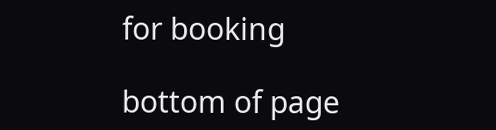for booking

bottom of page